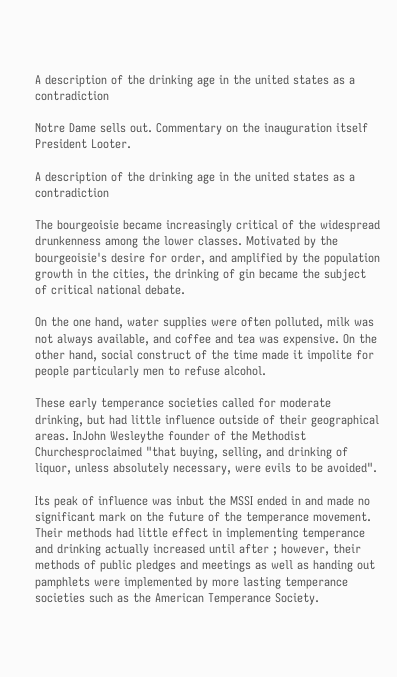A description of the drinking age in the united states as a contradiction

Notre Dame sells out. Commentary on the inauguration itself President Looter.

A description of the drinking age in the united states as a contradiction

The bourgeoisie became increasingly critical of the widespread drunkenness among the lower classes. Motivated by the bourgeoisie's desire for order, and amplified by the population growth in the cities, the drinking of gin became the subject of critical national debate.

On the one hand, water supplies were often polluted, milk was not always available, and coffee and tea was expensive. On the other hand, social construct of the time made it impolite for people particularly men to refuse alcohol.

These early temperance societies called for moderate drinking, but had little influence outside of their geographical areas. InJohn Wesleythe founder of the Methodist Churchesproclaimed "that buying, selling, and drinking of liquor, unless absolutely necessary, were evils to be avoided".

Its peak of influence was inbut the MSSI ended in and made no significant mark on the future of the temperance movement. Their methods had little effect in implementing temperance and drinking actually increased until after ; however, their methods of public pledges and meetings as well as handing out pamphlets were implemented by more lasting temperance societies such as the American Temperance Society.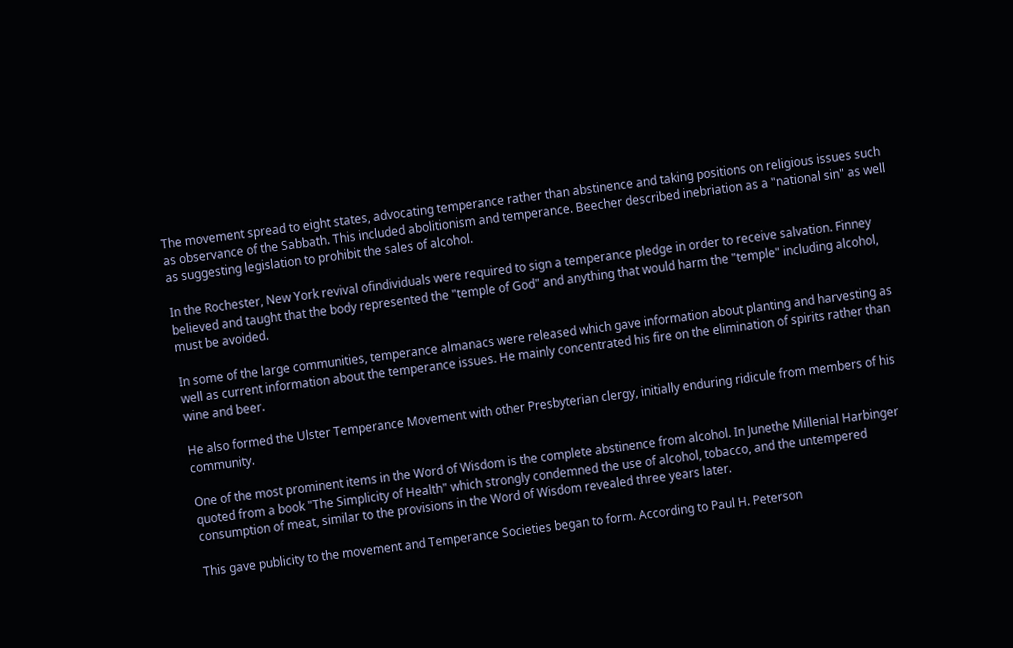The movement spread to eight states, advocating temperance rather than abstinence and taking positions on religious issues such as observance of the Sabbath. This included abolitionism and temperance. Beecher described inebriation as a "national sin" as well as suggesting legislation to prohibit the sales of alcohol.

In the Rochester, New York revival ofindividuals were required to sign a temperance pledge in order to receive salvation. Finney believed and taught that the body represented the "temple of God" and anything that would harm the "temple" including alcohol, must be avoided.

In some of the large communities, temperance almanacs were released which gave information about planting and harvesting as well as current information about the temperance issues. He mainly concentrated his fire on the elimination of spirits rather than wine and beer.

He also formed the Ulster Temperance Movement with other Presbyterian clergy, initially enduring ridicule from members of his community.

One of the most prominent items in the Word of Wisdom is the complete abstinence from alcohol. In Junethe Millenial Harbinger quoted from a book "The Simplicity of Health" which strongly condemned the use of alcohol, tobacco, and the untempered consumption of meat, similar to the provisions in the Word of Wisdom revealed three years later.

This gave publicity to the movement and Temperance Societies began to form. According to Paul H. Peterson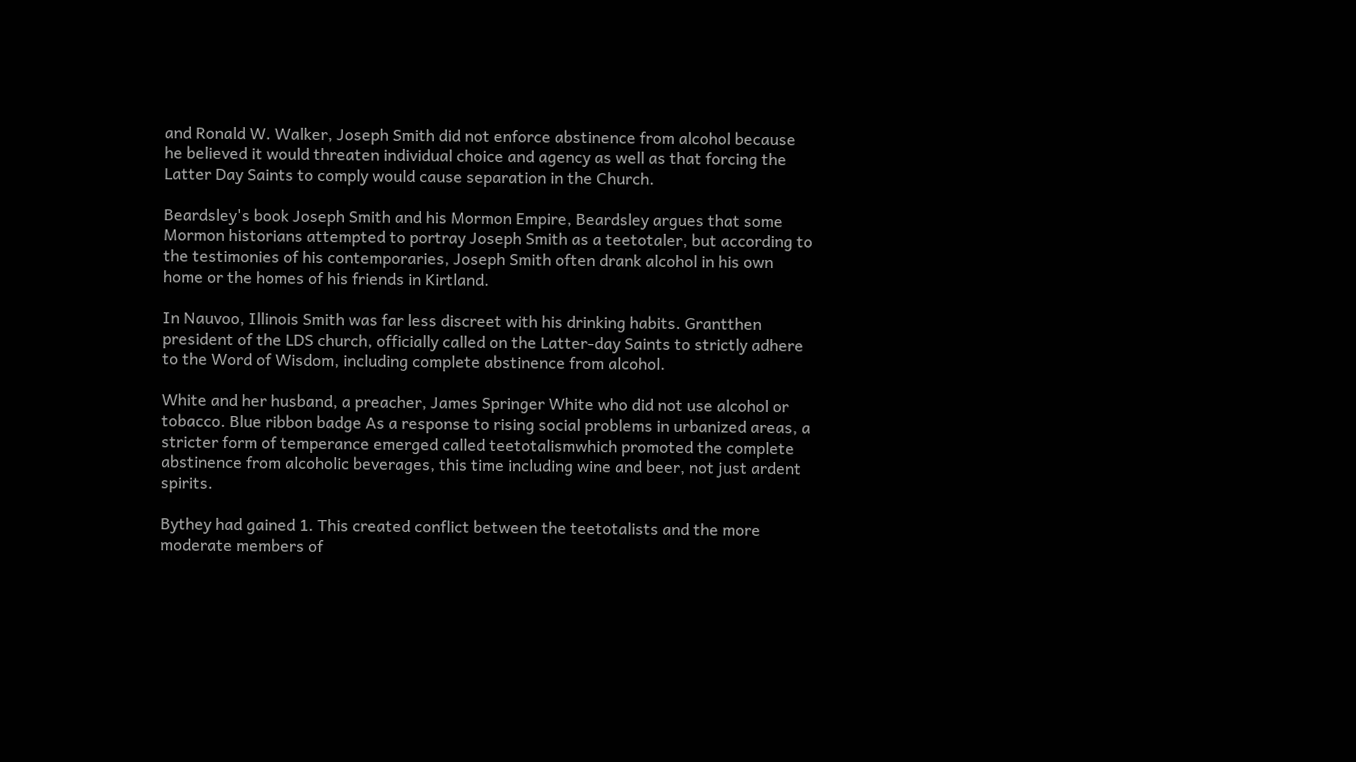and Ronald W. Walker, Joseph Smith did not enforce abstinence from alcohol because he believed it would threaten individual choice and agency as well as that forcing the Latter Day Saints to comply would cause separation in the Church.

Beardsley's book Joseph Smith and his Mormon Empire, Beardsley argues that some Mormon historians attempted to portray Joseph Smith as a teetotaler, but according to the testimonies of his contemporaries, Joseph Smith often drank alcohol in his own home or the homes of his friends in Kirtland.

In Nauvoo, Illinois Smith was far less discreet with his drinking habits. Grantthen president of the LDS church, officially called on the Latter-day Saints to strictly adhere to the Word of Wisdom, including complete abstinence from alcohol.

White and her husband, a preacher, James Springer White who did not use alcohol or tobacco. Blue ribbon badge As a response to rising social problems in urbanized areas, a stricter form of temperance emerged called teetotalismwhich promoted the complete abstinence from alcoholic beverages, this time including wine and beer, not just ardent spirits.

Bythey had gained 1. This created conflict between the teetotalists and the more moderate members of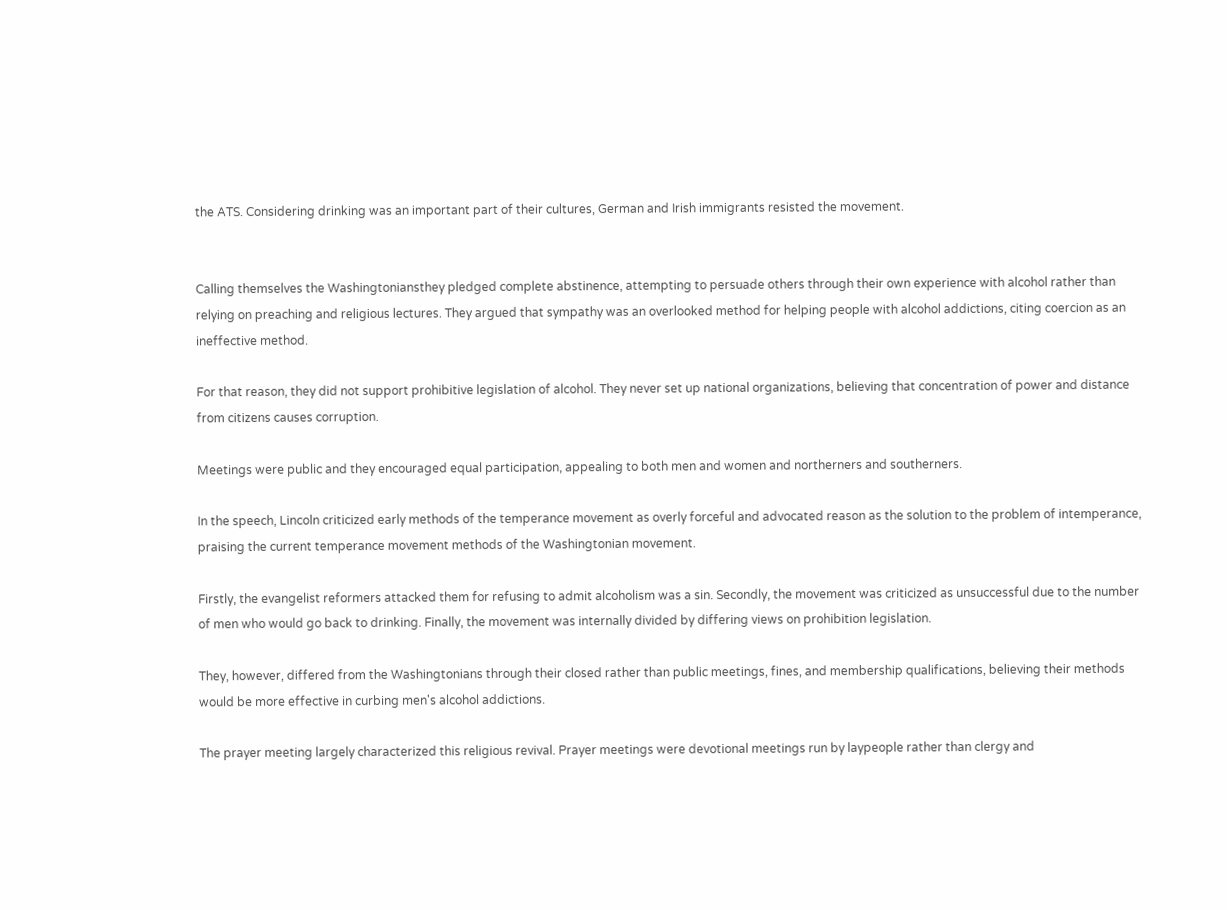the ATS. Considering drinking was an important part of their cultures, German and Irish immigrants resisted the movement.


Calling themselves the Washingtoniansthey pledged complete abstinence, attempting to persuade others through their own experience with alcohol rather than relying on preaching and religious lectures. They argued that sympathy was an overlooked method for helping people with alcohol addictions, citing coercion as an ineffective method.

For that reason, they did not support prohibitive legislation of alcohol. They never set up national organizations, believing that concentration of power and distance from citizens causes corruption.

Meetings were public and they encouraged equal participation, appealing to both men and women and northerners and southerners.

In the speech, Lincoln criticized early methods of the temperance movement as overly forceful and advocated reason as the solution to the problem of intemperance, praising the current temperance movement methods of the Washingtonian movement.

Firstly, the evangelist reformers attacked them for refusing to admit alcoholism was a sin. Secondly, the movement was criticized as unsuccessful due to the number of men who would go back to drinking. Finally, the movement was internally divided by differing views on prohibition legislation.

They, however, differed from the Washingtonians through their closed rather than public meetings, fines, and membership qualifications, believing their methods would be more effective in curbing men's alcohol addictions.

The prayer meeting largely characterized this religious revival. Prayer meetings were devotional meetings run by laypeople rather than clergy and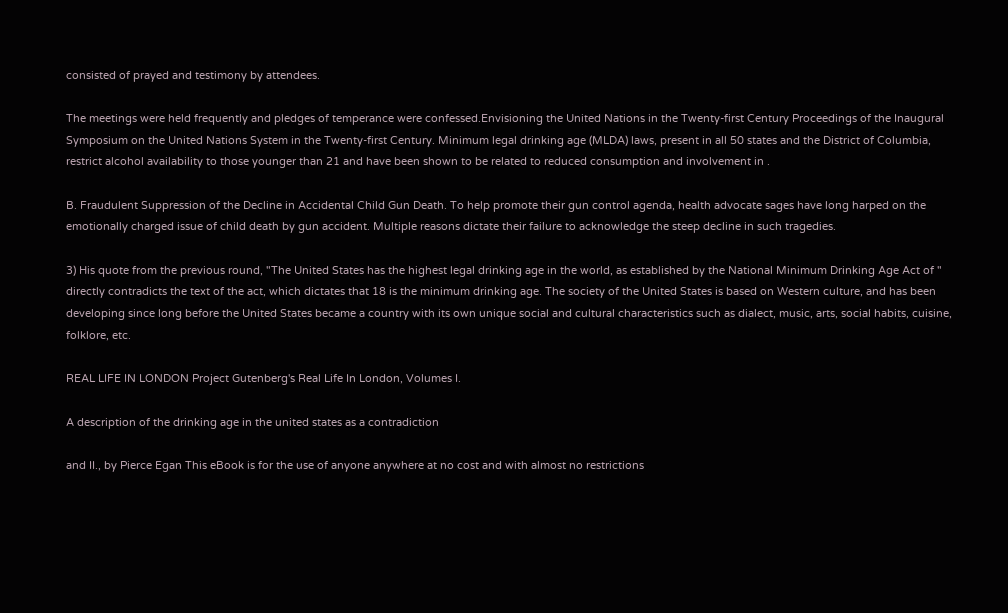consisted of prayed and testimony by attendees.

The meetings were held frequently and pledges of temperance were confessed.Envisioning the United Nations in the Twenty-first Century Proceedings of the Inaugural Symposium on the United Nations System in the Twenty-first Century. Minimum legal drinking age (MLDA) laws, present in all 50 states and the District of Columbia, restrict alcohol availability to those younger than 21 and have been shown to be related to reduced consumption and involvement in .

B. Fraudulent Suppression of the Decline in Accidental Child Gun Death. To help promote their gun control agenda, health advocate sages have long harped on the emotionally charged issue of child death by gun accident. Multiple reasons dictate their failure to acknowledge the steep decline in such tragedies.

3) His quote from the previous round, "The United States has the highest legal drinking age in the world, as established by the National Minimum Drinking Age Act of " directly contradicts the text of the act, which dictates that 18 is the minimum drinking age. The society of the United States is based on Western culture, and has been developing since long before the United States became a country with its own unique social and cultural characteristics such as dialect, music, arts, social habits, cuisine, folklore, etc.

REAL LIFE IN LONDON Project Gutenberg's Real Life In London, Volumes I.

A description of the drinking age in the united states as a contradiction

and II., by Pierce Egan This eBook is for the use of anyone anywhere at no cost and with almost no restrictions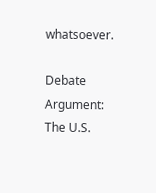whatsoever.

Debate Argument: The U.S.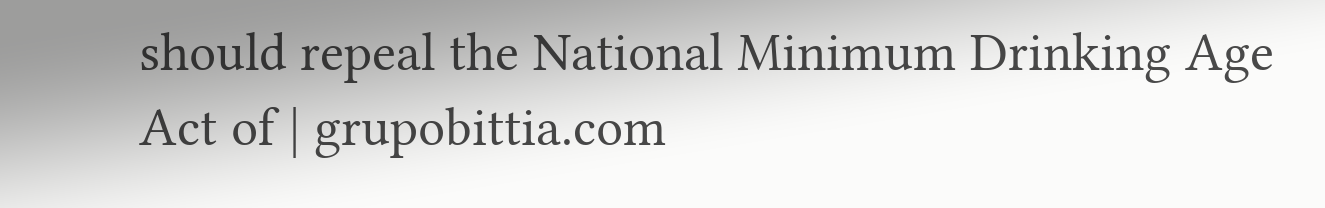should repeal the National Minimum Drinking Age Act of | grupobittia.com